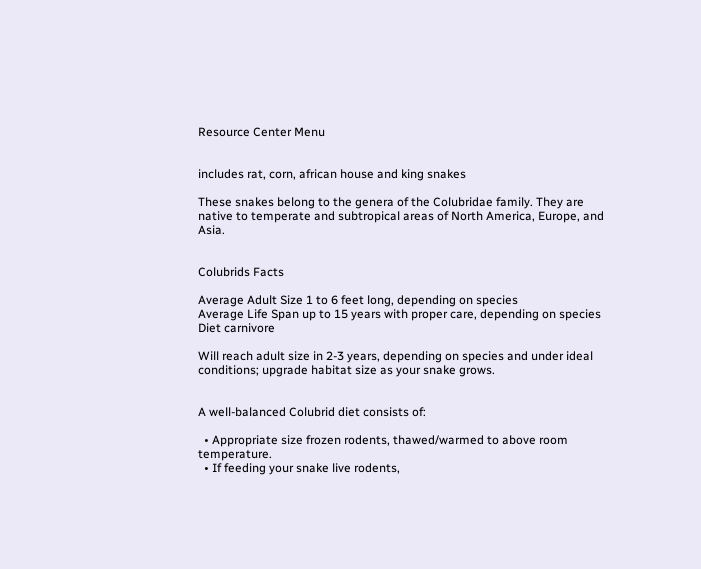Resource Center Menu


includes rat, corn, african house and king snakes

These snakes belong to the genera of the Colubridae family. They are native to temperate and subtropical areas of North America, Europe, and Asia.


Colubrids Facts

Average Adult Size 1 to 6 feet long, depending on species
Average Life Span up to 15 years with proper care, depending on species
Diet carnivore

Will reach adult size in 2-3 years, depending on species and under ideal conditions; upgrade habitat size as your snake grows.


A well-balanced Colubrid diet consists of:

  • Appropriate size frozen rodents, thawed/warmed to above room temperature.
  • If feeding your snake live rodents,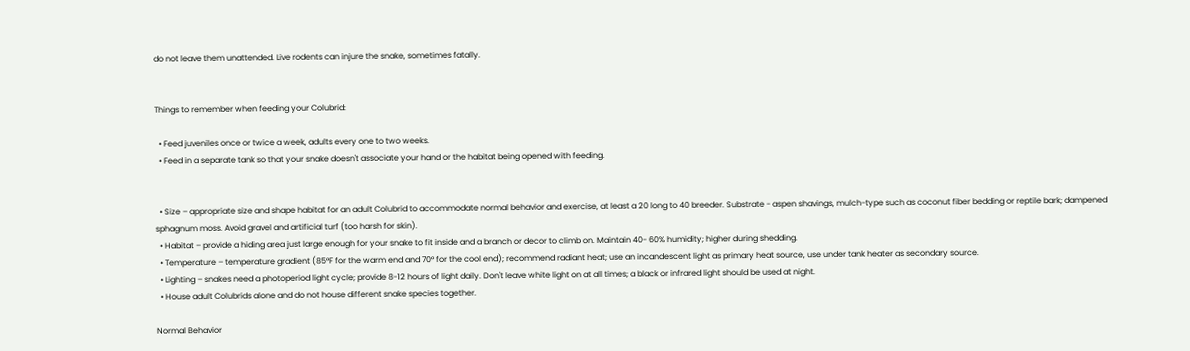do not leave them unattended. Live rodents can injure the snake, sometimes fatally.


Things to remember when feeding your Colubrid:

  • Feed juveniles once or twice a week, adults every one to two weeks.
  • Feed in a separate tank so that your snake doesn't associate your hand or the habitat being opened with feeding.


  • Size – appropriate size and shape habitat for an adult Colubrid to accommodate normal behavior and exercise, at least a 20 long to 40 breeder. Substrate - aspen shavings, mulch-type such as coconut fiber bedding or reptile bark; dampened sphagnum moss. Avoid gravel and artificial turf (too harsh for skin).
  • Habitat – provide a hiding area just large enough for your snake to fit inside and a branch or decor to climb on. Maintain 40- 60% humidity; higher during shedding.
  • Temperature – temperature gradient (85°F for the warm end and 70° for the cool end); recommend radiant heat; use an incandescent light as primary heat source, use under tank heater as secondary source.
  • Lighting – snakes need a photoperiod light cycle; provide 8-12 hours of light daily. Don't leave white light on at all times; a black or infrared light should be used at night.
  • House adult Colubrids alone and do not house different snake species together.

Normal Behavior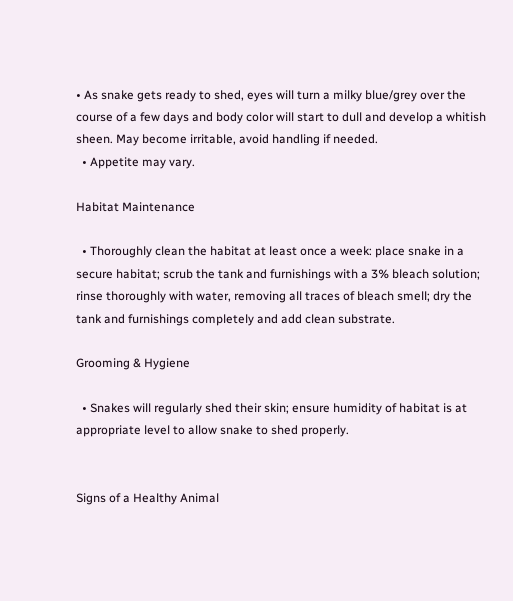• As snake gets ready to shed, eyes will turn a milky blue/grey over the course of a few days and body color will start to dull and develop a whitish sheen. May become irritable, avoid handling if needed.
  • Appetite may vary.

Habitat Maintenance

  • Thoroughly clean the habitat at least once a week: place snake in a secure habitat; scrub the tank and furnishings with a 3% bleach solution; rinse thoroughly with water, removing all traces of bleach smell; dry the tank and furnishings completely and add clean substrate.

Grooming & Hygiene

  • Snakes will regularly shed their skin; ensure humidity of habitat is at appropriate level to allow snake to shed properly.


Signs of a Healthy Animal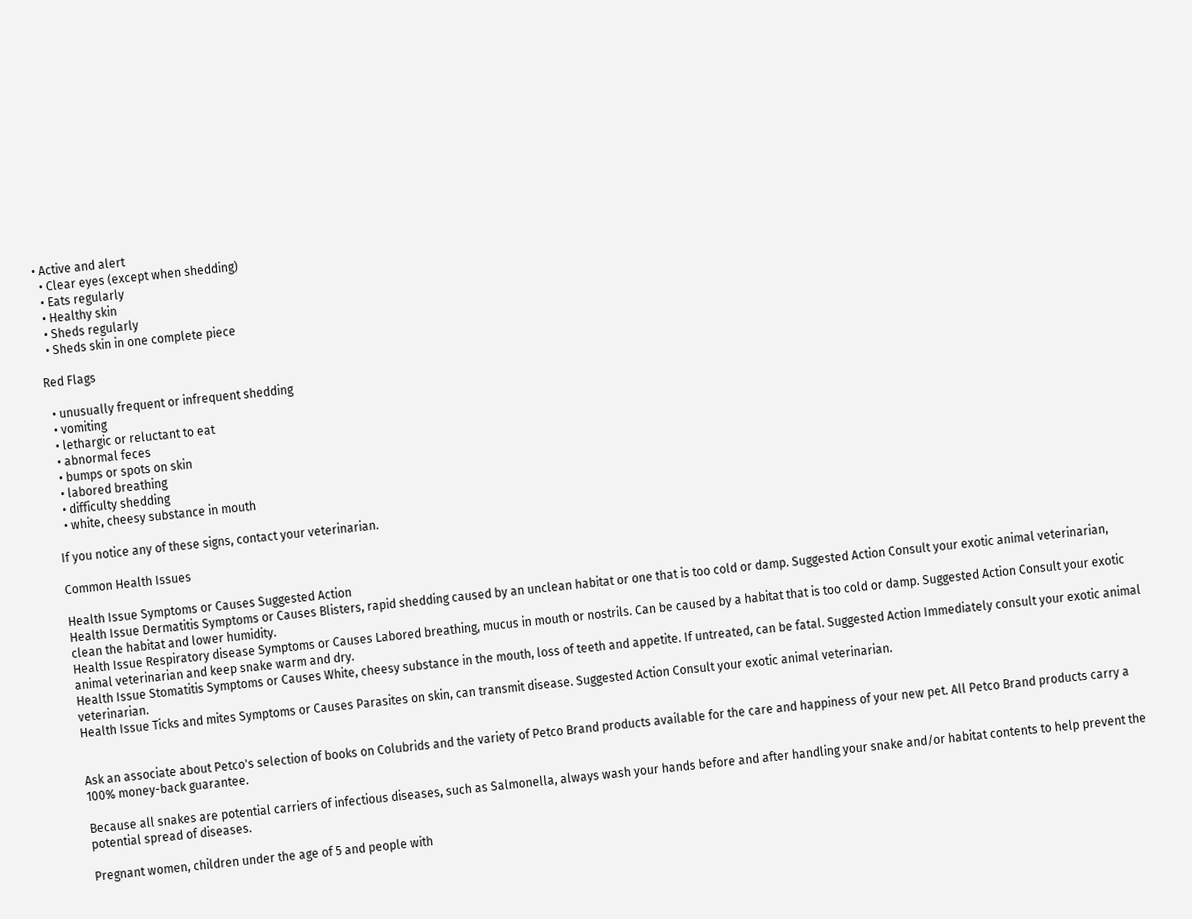• Active and alert
  • Clear eyes (except when shedding)
  • Eats regularly
  • Healthy skin
  • Sheds regularly
  • Sheds skin in one complete piece

Red Flags

  • unusually frequent or infrequent shedding
  • vomiting
  • lethargic or reluctant to eat
  • abnormal feces
  • bumps or spots on skin
  • labored breathing
  • difficulty shedding
  • white, cheesy substance in mouth

If you notice any of these signs, contact your veterinarian.

Common Health Issues

Health Issue Symptoms or Causes Suggested Action
Health Issue Dermatitis Symptoms or Causes Blisters, rapid shedding caused by an unclean habitat or one that is too cold or damp. Suggested Action Consult your exotic animal veterinarian, clean the habitat and lower humidity.
Health Issue Respiratory disease Symptoms or Causes Labored breathing, mucus in mouth or nostrils. Can be caused by a habitat that is too cold or damp. Suggested Action Consult your exotic animal veterinarian and keep snake warm and dry.
Health Issue Stomatitis Symptoms or Causes White, cheesy substance in the mouth, loss of teeth and appetite. If untreated, can be fatal. Suggested Action Immediately consult your exotic animal veterinarian.
Health Issue Ticks and mites Symptoms or Causes Parasites on skin, can transmit disease. Suggested Action Consult your exotic animal veterinarian.


Ask an associate about Petco's selection of books on Colubrids and the variety of Petco Brand products available for the care and happiness of your new pet. All Petco Brand products carry a 100% money-back guarantee.

Because all snakes are potential carriers of infectious diseases, such as Salmonella, always wash your hands before and after handling your snake and/or habitat contents to help prevent the potential spread of diseases.

Pregnant women, children under the age of 5 and people with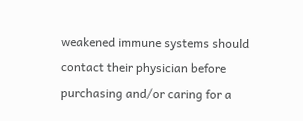weakened immune systems should contact their physician before purchasing and/or caring for a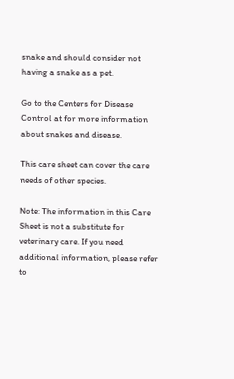snake and should consider not having a snake as a pet.

Go to the Centers for Disease Control at for more information about snakes and disease.

This care sheet can cover the care needs of other species.

Note: The information in this Care Sheet is not a substitute for veterinary care. If you need additional information, please refer to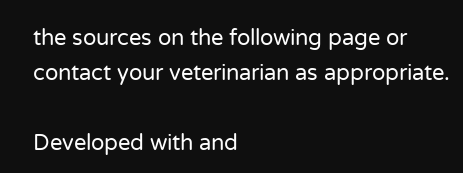the sources on the following page or contact your veterinarian as appropriate.

Developed with and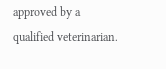approved by a qualified veterinarian.